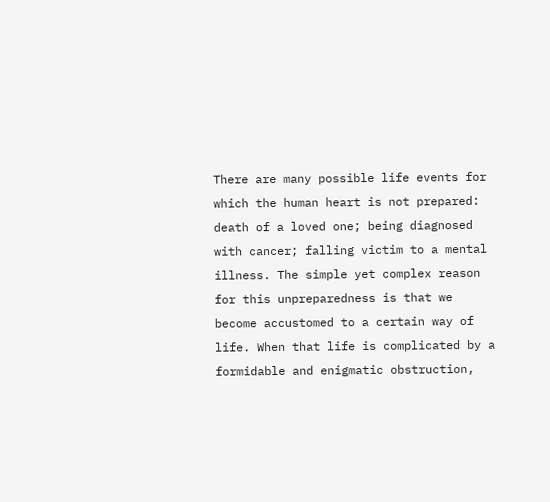There are many possible life events for which the human heart is not prepared: death of a loved one; being diagnosed with cancer; falling victim to a mental illness. The simple yet complex reason for this unpreparedness is that we become accustomed to a certain way of life. When that life is complicated by a formidable and enigmatic obstruction,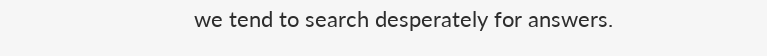we tend to search desperately for answers.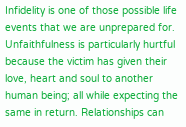Infidelity is one of those possible life events that we are unprepared for. Unfaithfulness is particularly hurtful because the victim has given their love, heart and soul to another human being; all while expecting the same in return. Relationships can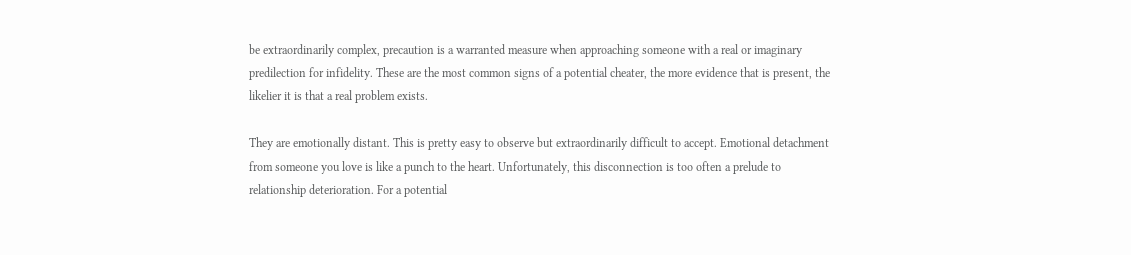be extraordinarily complex, precaution is a warranted measure when approaching someone with a real or imaginary predilection for infidelity. These are the most common signs of a potential cheater, the more evidence that is present, the likelier it is that a real problem exists.

They are emotionally distant. This is pretty easy to observe but extraordinarily difficult to accept. Emotional detachment from someone you love is like a punch to the heart. Unfortunately, this disconnection is too often a prelude to relationship deterioration. For a potential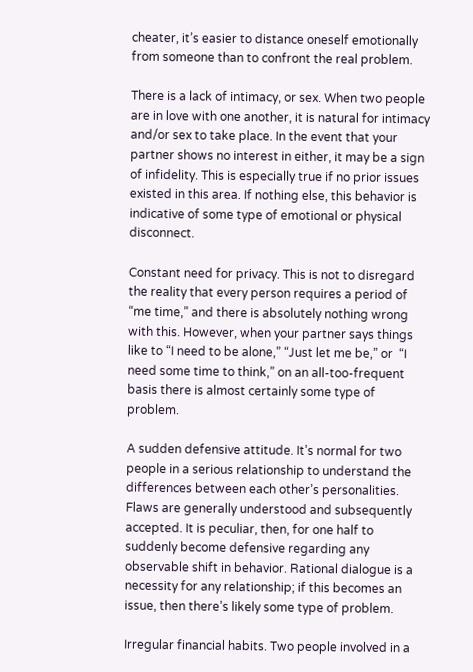cheater, it’s easier to distance oneself emotionally from someone than to confront the real problem.

There is a lack of intimacy, or sex. When two people are in love with one another, it is natural for intimacy and/or sex to take place. In the event that your partner shows no interest in either, it may be a sign of infidelity. This is especially true if no prior issues existed in this area. If nothing else, this behavior is indicative of some type of emotional or physical disconnect.

Constant need for privacy. This is not to disregard the reality that every person requires a period of “me time,” and there is absolutely nothing wrong with this. However, when your partner says things like to “I need to be alone,” “Just let me be,” or  “I need some time to think,” on an all-too-frequent basis there is almost certainly some type of problem.

A sudden defensive attitude. It’s normal for two people in a serious relationship to understand the differences between each other’s personalities. Flaws are generally understood and subsequently accepted. It is peculiar, then, for one half to suddenly become defensive regarding any observable shift in behavior. Rational dialogue is a necessity for any relationship; if this becomes an issue, then there’s likely some type of problem.

Irregular financial habits. Two people involved in a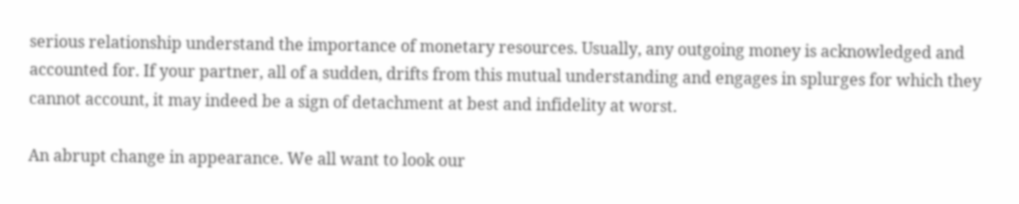serious relationship understand the importance of monetary resources. Usually, any outgoing money is acknowledged and accounted for. If your partner, all of a sudden, drifts from this mutual understanding and engages in splurges for which they cannot account, it may indeed be a sign of detachment at best and infidelity at worst.

An abrupt change in appearance. We all want to look our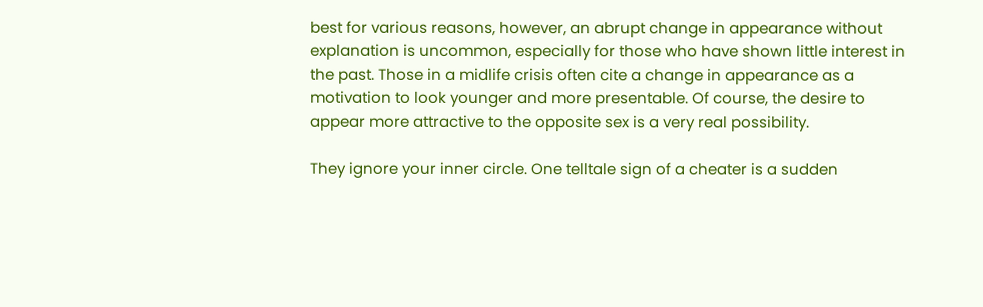best for various reasons, however, an abrupt change in appearance without explanation is uncommon, especially for those who have shown little interest in the past. Those in a midlife crisis often cite a change in appearance as a motivation to look younger and more presentable. Of course, the desire to appear more attractive to the opposite sex is a very real possibility.

They ignore your inner circle. One telltale sign of a cheater is a sudden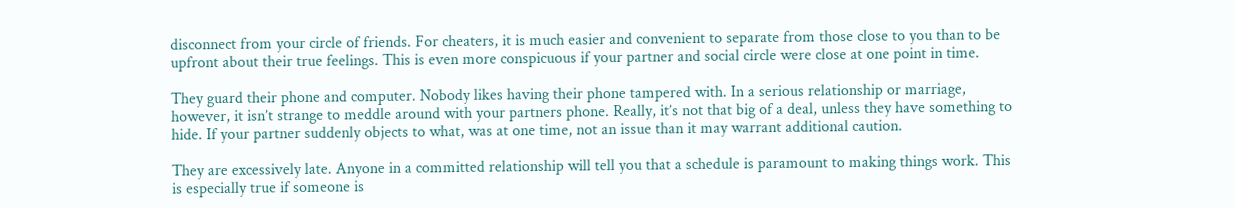disconnect from your circle of friends. For cheaters, it is much easier and convenient to separate from those close to you than to be upfront about their true feelings. This is even more conspicuous if your partner and social circle were close at one point in time.

They guard their phone and computer. Nobody likes having their phone tampered with. In a serious relationship or marriage, however, it isn’t strange to meddle around with your partners phone. Really, it’s not that big of a deal, unless they have something to hide. If your partner suddenly objects to what, was at one time, not an issue than it may warrant additional caution.

They are excessively late. Anyone in a committed relationship will tell you that a schedule is paramount to making things work. This is especially true if someone is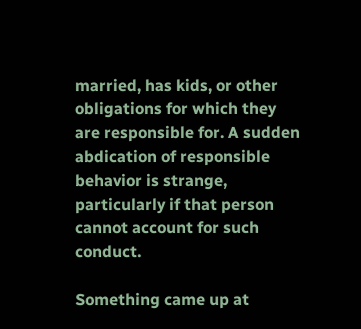married, has kids, or other obligations for which they are responsible for. A sudden abdication of responsible behavior is strange, particularly if that person cannot account for such conduct.

Something came up at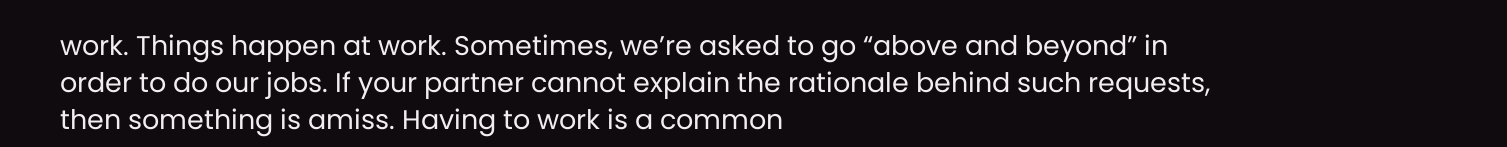work. Things happen at work. Sometimes, we’re asked to go “above and beyond” in order to do our jobs. If your partner cannot explain the rationale behind such requests, then something is amiss. Having to work is a common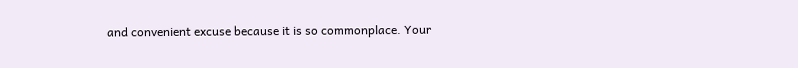and convenient excuse because it is so commonplace. Your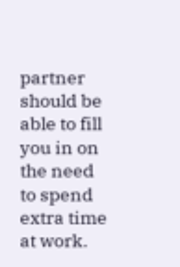partner should be able to fill you in on the need to spend extra time at work.